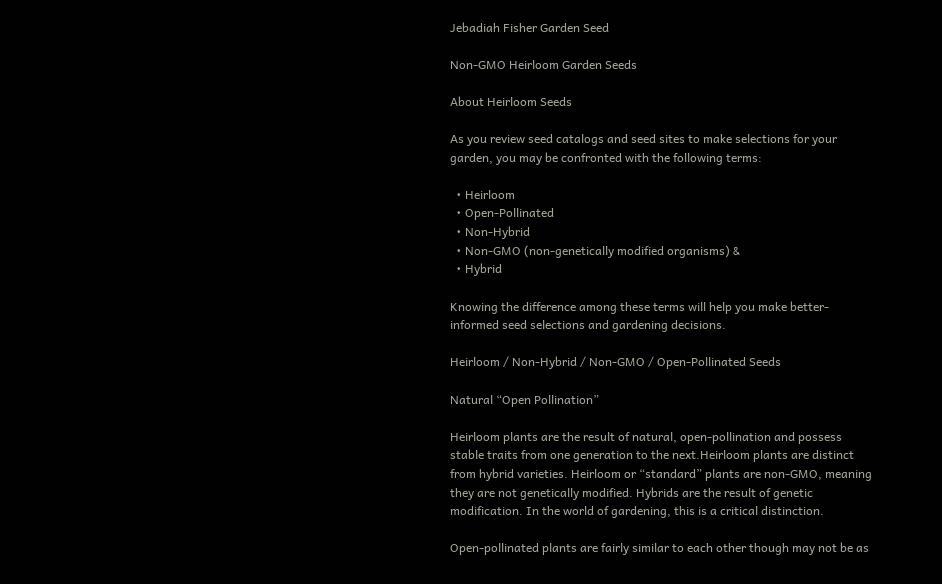Jebadiah Fisher Garden Seed

Non-GMO Heirloom Garden Seeds

About Heirloom Seeds

As you review seed catalogs and seed sites to make selections for your garden, you may be confronted with the following terms:

  • Heirloom
  • Open-Pollinated
  • Non-Hybrid
  • Non-GMO (non-genetically modified organisms) &
  • Hybrid

Knowing the difference among these terms will help you make better-informed seed selections and gardening decisions.

Heirloom / Non-Hybrid / Non-GMO / Open-Pollinated Seeds

Natural “Open Pollination”

Heirloom plants are the result of natural, open-pollination and possess stable traits from one generation to the next.Heirloom plants are distinct from hybrid varieties. Heirloom or “standard” plants are non-GMO, meaning they are not genetically modified. Hybrids are the result of genetic modification. In the world of gardening, this is a critical distinction.

Open-pollinated plants are fairly similar to each other though may not be as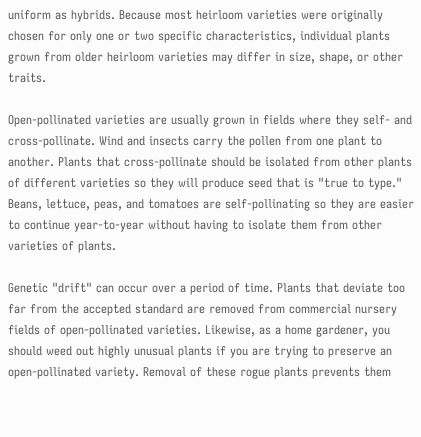uniform as hybrids. Because most heirloom varieties were originally chosen for only one or two specific characteristics, individual plants grown from older heirloom varieties may differ in size, shape, or other traits.

Open-pollinated varieties are usually grown in fields where they self- and cross-pollinate. Wind and insects carry the pollen from one plant to another. Plants that cross-pollinate should be isolated from other plants of different varieties so they will produce seed that is "true to type." Beans, lettuce, peas, and tomatoes are self-pollinating so they are easier to continue year-to-year without having to isolate them from other varieties of plants.

Genetic "drift" can occur over a period of time. Plants that deviate too far from the accepted standard are removed from commercial nursery fields of open-pollinated varieties. Likewise, as a home gardener, you should weed out highly unusual plants if you are trying to preserve an open-pollinated variety. Removal of these rogue plants prevents them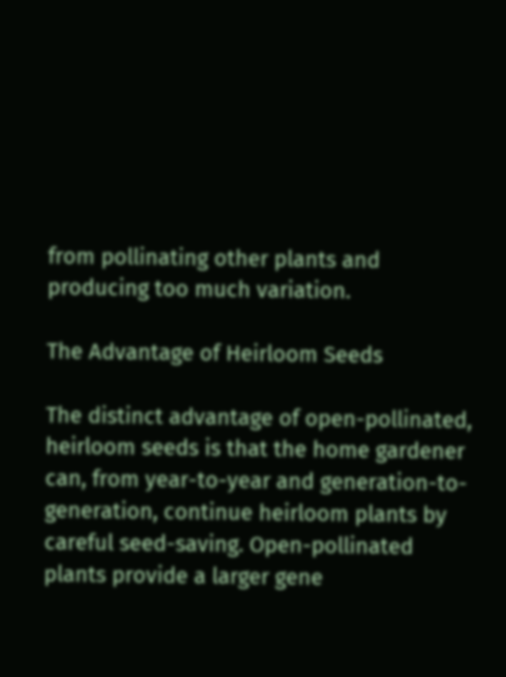from pollinating other plants and producing too much variation.

The Advantage of Heirloom Seeds

The distinct advantage of open-pollinated, heirloom seeds is that the home gardener can, from year-to-year and generation-to-generation, continue heirloom plants by careful seed-saving. Open-pollinated plants provide a larger gene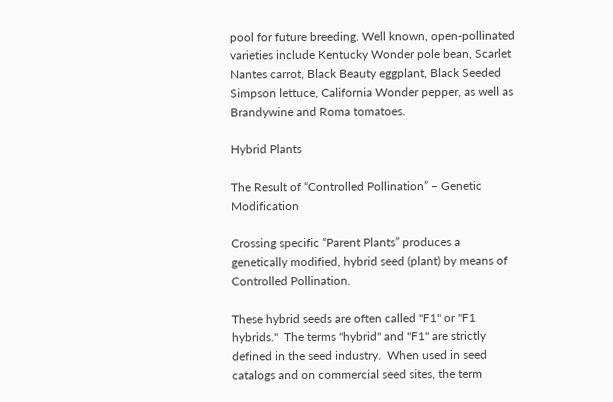pool for future breeding. Well known, open-pollinated varieties include Kentucky Wonder pole bean, Scarlet Nantes carrot, Black Beauty eggplant, Black Seeded Simpson lettuce, California Wonder pepper, as well as Brandywine and Roma tomatoes.

Hybrid Plants

The Result of “Controlled Pollination” – Genetic Modification

Crossing specific “Parent Plants” produces a genetically modified, hybrid seed (plant) by means of Controlled Pollination.

These hybrid seeds are often called "F1" or "F1 hybrids."  The terms "hybrid" and "F1" are strictly defined in the seed industry.  When used in seed catalogs and on commercial seed sites, the term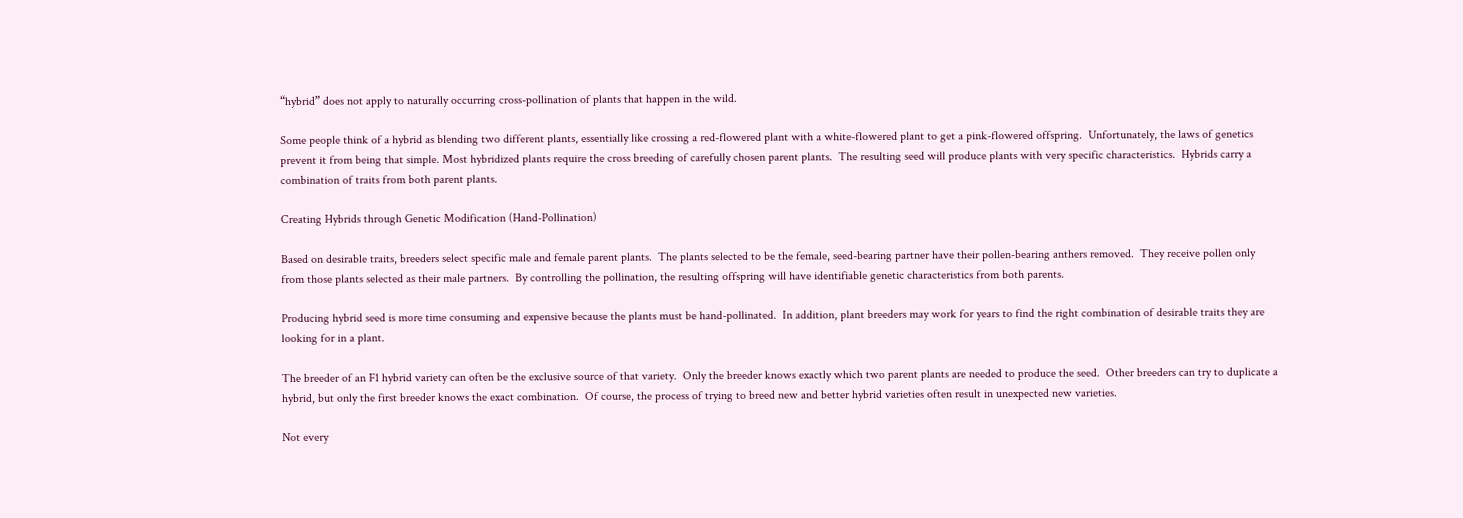“hybrid” does not apply to naturally occurring cross-pollination of plants that happen in the wild.

Some people think of a hybrid as blending two different plants, essentially like crossing a red-flowered plant with a white-flowered plant to get a pink-flowered offspring.  Unfortunately, the laws of genetics prevent it from being that simple. Most hybridized plants require the cross breeding of carefully chosen parent plants.  The resulting seed will produce plants with very specific characteristics.  Hybrids carry a combination of traits from both parent plants.

Creating Hybrids through Genetic Modification (Hand-Pollination)

Based on desirable traits, breeders select specific male and female parent plants.  The plants selected to be the female, seed-bearing partner have their pollen-bearing anthers removed.  They receive pollen only from those plants selected as their male partners.  By controlling the pollination, the resulting offspring will have identifiable genetic characteristics from both parents.

Producing hybrid seed is more time consuming and expensive because the plants must be hand-pollinated.  In addition, plant breeders may work for years to find the right combination of desirable traits they are looking for in a plant.

The breeder of an F1 hybrid variety can often be the exclusive source of that variety.  Only the breeder knows exactly which two parent plants are needed to produce the seed.  Other breeders can try to duplicate a hybrid, but only the first breeder knows the exact combination.  Of course, the process of trying to breed new and better hybrid varieties often result in unexpected new varieties.

Not every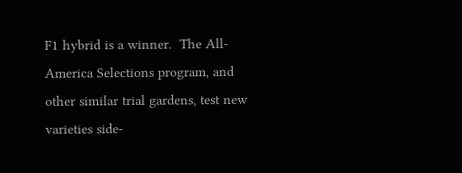F1 hybrid is a winner.  The All-America Selections program, and other similar trial gardens, test new varieties side-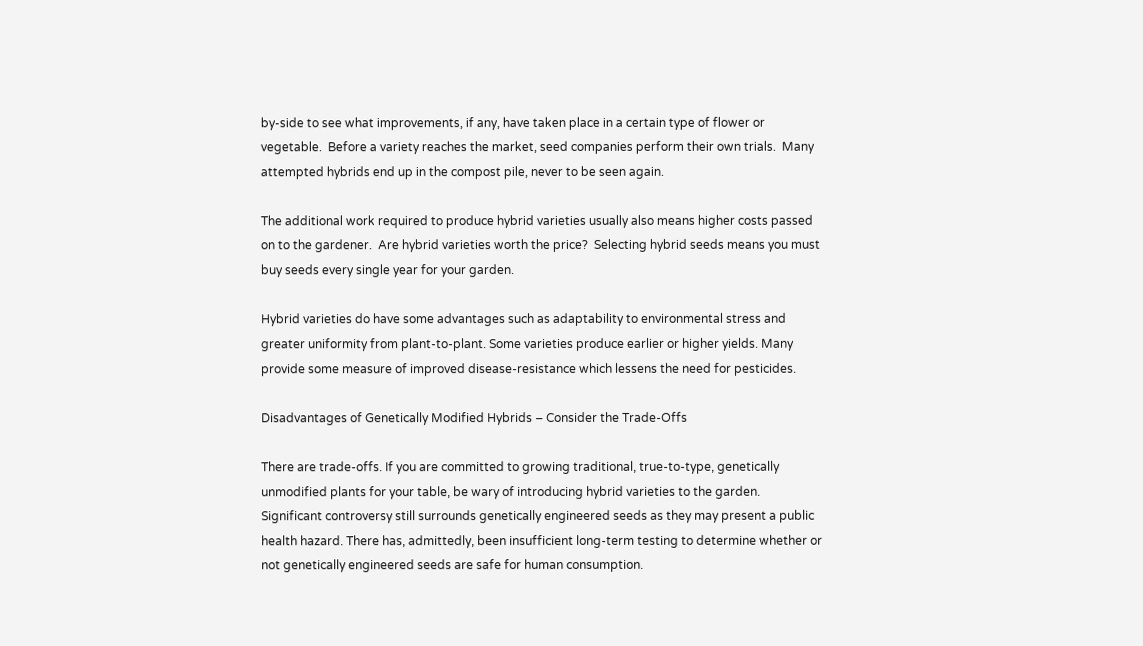by-side to see what improvements, if any, have taken place in a certain type of flower or vegetable.  Before a variety reaches the market, seed companies perform their own trials.  Many attempted hybrids end up in the compost pile, never to be seen again.

The additional work required to produce hybrid varieties usually also means higher costs passed on to the gardener.  Are hybrid varieties worth the price?  Selecting hybrid seeds means you must buy seeds every single year for your garden.

Hybrid varieties do have some advantages such as adaptability to environmental stress and greater uniformity from plant-to-plant. Some varieties produce earlier or higher yields. Many provide some measure of improved disease-resistance which lessens the need for pesticides.

Disadvantages of Genetically Modified Hybrids – Consider the Trade-Offs

There are trade-offs. If you are committed to growing traditional, true-to-type, genetically unmodified plants for your table, be wary of introducing hybrid varieties to the garden.  Significant controversy still surrounds genetically engineered seeds as they may present a public health hazard. There has, admittedly, been insufficient long-term testing to determine whether or not genetically engineered seeds are safe for human consumption.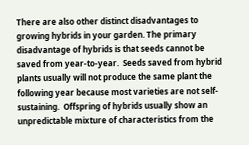There are also other distinct disadvantages to growing hybrids in your garden. The primary disadvantage of hybrids is that seeds cannot be saved from year-to-year.  Seeds saved from hybrid plants usually will not produce the same plant the following year because most varieties are not self-sustaining.  Offspring of hybrids usually show an unpredictable mixture of characteristics from the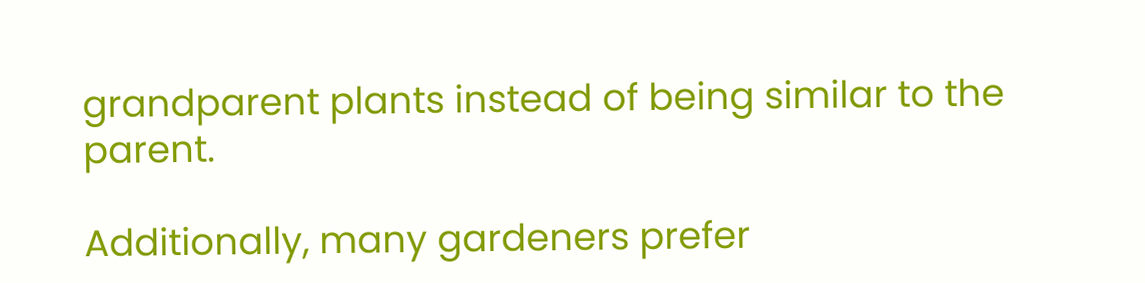grandparent plants instead of being similar to the parent.

Additionally, many gardeners prefer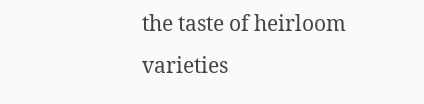the taste of heirloom varieties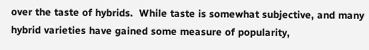over the taste of hybrids.  While taste is somewhat subjective, and many hybrid varieties have gained some measure of popularity,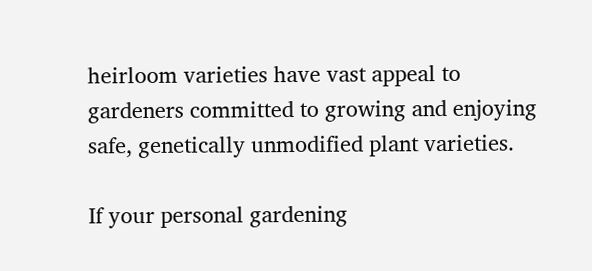heirloom varieties have vast appeal to gardeners committed to growing and enjoying safe, genetically unmodified plant varieties.

If your personal gardening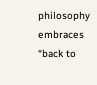philosophy embraces “back to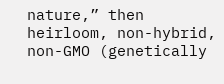nature,” then heirloom, non-hybrid, non-GMO (genetically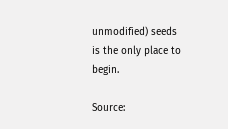unmodified) seeds is the only place to begin.

Source: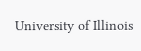University of Illinois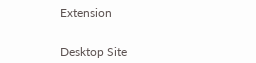Extension


Desktop Site